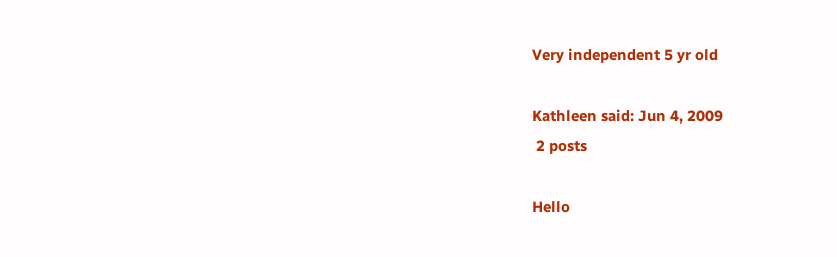Very independent 5 yr old

Kathleen said: Jun 4, 2009
 2 posts

Hello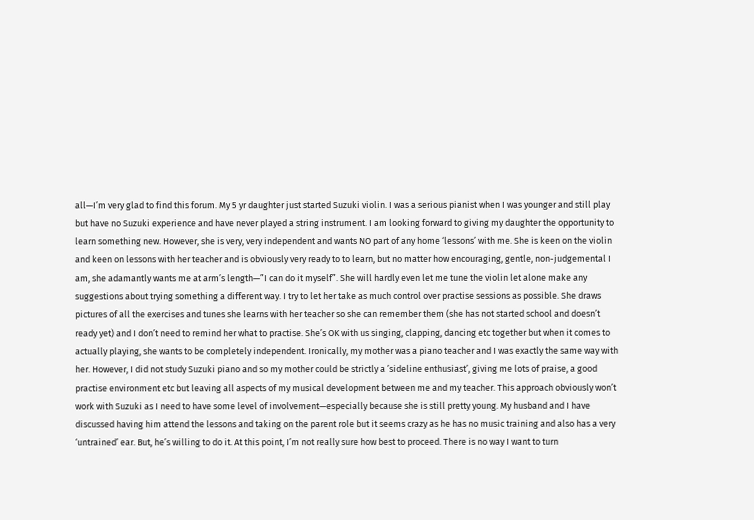all—I’m very glad to find this forum. My 5 yr daughter just started Suzuki violin. I was a serious pianist when I was younger and still play but have no Suzuki experience and have never played a string instrument. I am looking forward to giving my daughter the opportunity to learn something new. However, she is very, very independent and wants NO part of any home ‘lessons’ with me. She is keen on the violin and keen on lessons with her teacher and is obviously very ready to to learn, but no matter how encouraging, gentle, non-judgemental I am, she adamantly wants me at arm’s length—”I can do it myself”. She will hardly even let me tune the violin let alone make any suggestions about trying something a different way. I try to let her take as much control over practise sessions as possible. She draws pictures of all the exercises and tunes she learns with her teacher so she can remember them (she has not started school and doesn’t ready yet) and I don’t need to remind her what to practise. She’s OK with us singing, clapping, dancing etc together but when it comes to actually playing, she wants to be completely independent. Ironically, my mother was a piano teacher and I was exactly the same way with her. However, I did not study Suzuki piano and so my mother could be strictly a ’sideline enthusiast’, giving me lots of praise, a good practise environment etc but leaving all aspects of my musical development between me and my teacher. This approach obviously won’t work with Suzuki as I need to have some level of involvement—especially because she is still pretty young. My husband and I have discussed having him attend the lessons and taking on the parent role but it seems crazy as he has no music training and also has a very ‘untrained’ ear. But, he’s willing to do it. At this point, I’m not really sure how best to proceed. There is no way I want to turn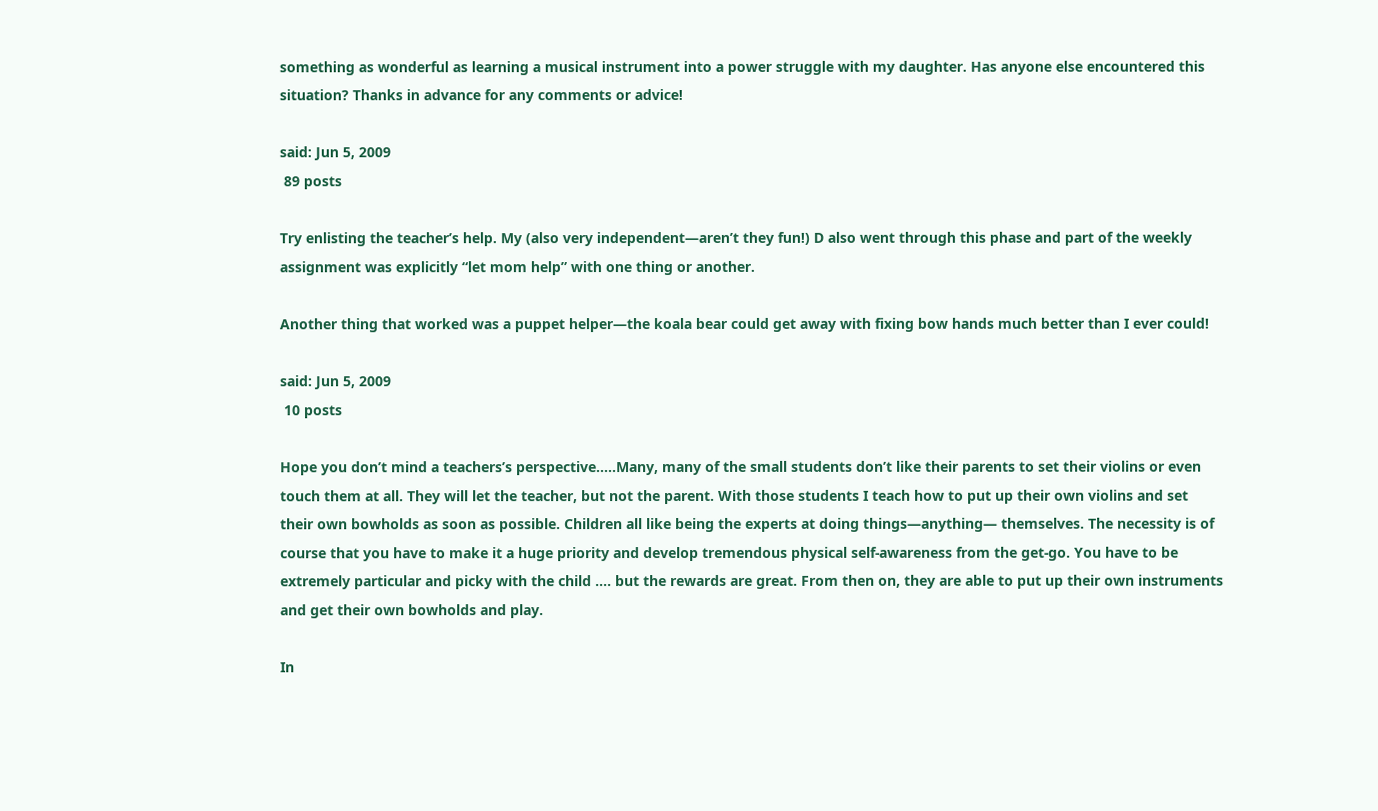something as wonderful as learning a musical instrument into a power struggle with my daughter. Has anyone else encountered this situation? Thanks in advance for any comments or advice!

said: Jun 5, 2009
 89 posts

Try enlisting the teacher’s help. My (also very independent—aren’t they fun!) D also went through this phase and part of the weekly assignment was explicitly “let mom help” with one thing or another.

Another thing that worked was a puppet helper—the koala bear could get away with fixing bow hands much better than I ever could!

said: Jun 5, 2009
 10 posts

Hope you don’t mind a teachers’s perspective…..Many, many of the small students don’t like their parents to set their violins or even touch them at all. They will let the teacher, but not the parent. With those students I teach how to put up their own violins and set their own bowholds as soon as possible. Children all like being the experts at doing things—anything— themselves. The necessity is of course that you have to make it a huge priority and develop tremendous physical self-awareness from the get-go. You have to be extremely particular and picky with the child …. but the rewards are great. From then on, they are able to put up their own instruments and get their own bowholds and play.

In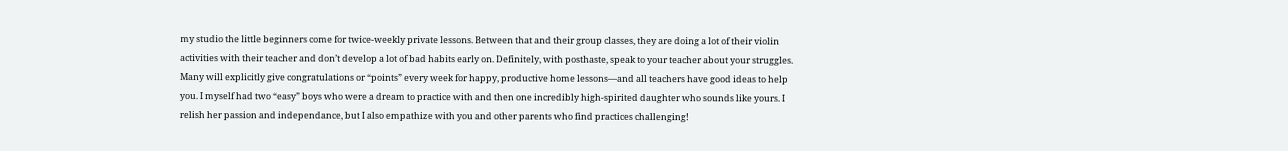my studio the little beginners come for twice-weekly private lessons. Between that and their group classes, they are doing a lot of their violin activities with their teacher and don’t develop a lot of bad habits early on. Definitely, with posthaste, speak to your teacher about your struggles. Many will explicitly give congratulations or “points” every week for happy, productive home lessons—and all teachers have good ideas to help you. I myself had two “easy” boys who were a dream to practice with and then one incredibly high-spirited daughter who sounds like yours. I relish her passion and independance, but I also empathize with you and other parents who find practices challenging!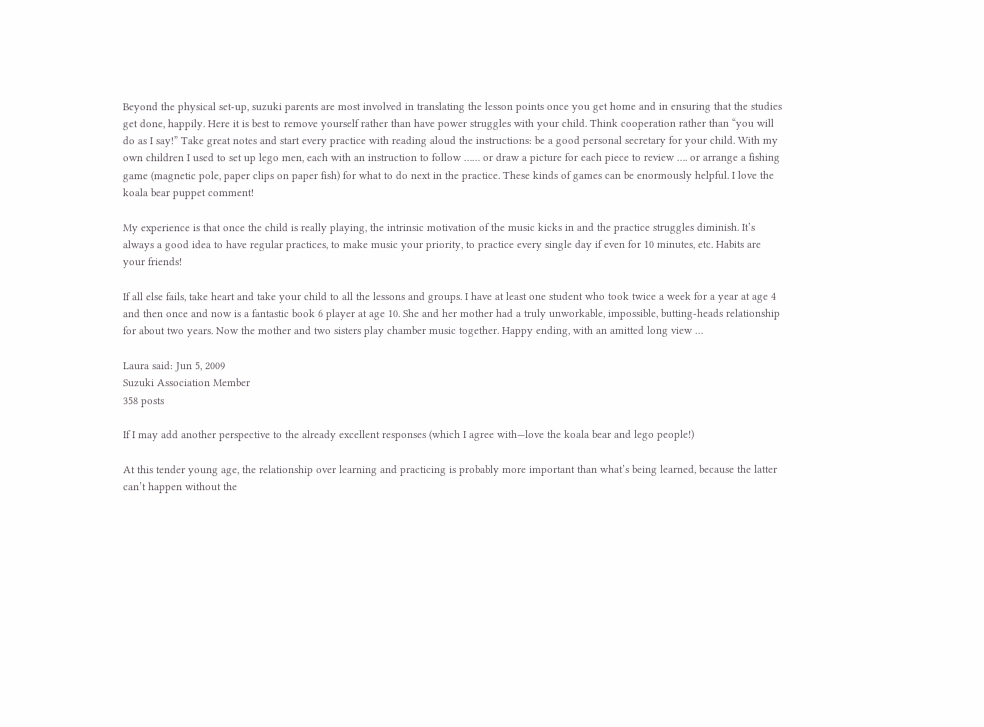Beyond the physical set-up, suzuki parents are most involved in translating the lesson points once you get home and in ensuring that the studies get done, happily. Here it is best to remove yourself rather than have power struggles with your child. Think cooperation rather than “you will do as I say!” Take great notes and start every practice with reading aloud the instructions: be a good personal secretary for your child. With my own children I used to set up lego men, each with an instruction to follow …… or draw a picture for each piece to review …. or arrange a fishing game (magnetic pole, paper clips on paper fish) for what to do next in the practice. These kinds of games can be enormously helpful. I love the koala bear puppet comment!

My experience is that once the child is really playing, the intrinsic motivation of the music kicks in and the practice struggles diminish. It’s always a good idea to have regular practices, to make music your priority, to practice every single day if even for 10 minutes, etc. Habits are your friends!

If all else fails, take heart and take your child to all the lessons and groups. I have at least one student who took twice a week for a year at age 4 and then once and now is a fantastic book 6 player at age 10. She and her mother had a truly unworkable, impossible, butting-heads relationship for about two years. Now the mother and two sisters play chamber music together. Happy ending, with an amitted long view …

Laura said: Jun 5, 2009
Suzuki Association Member
358 posts

If I may add another perspective to the already excellent responses (which I agree with—love the koala bear and lego people!)

At this tender young age, the relationship over learning and practicing is probably more important than what’s being learned, because the latter can’t happen without the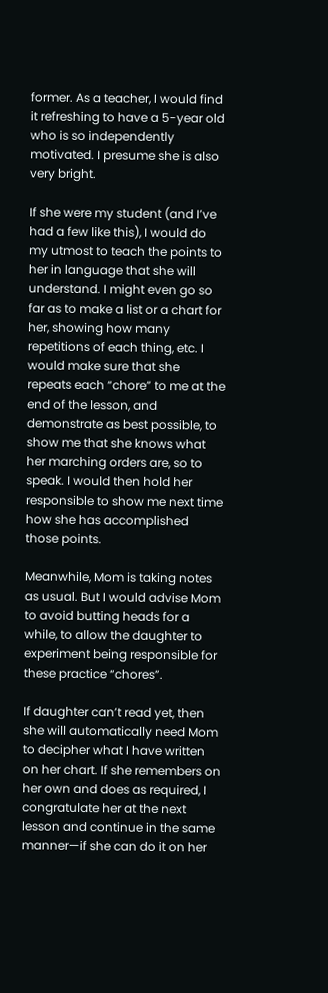former. As a teacher, I would find it refreshing to have a 5-year old who is so independently motivated. I presume she is also very bright.

If she were my student (and I’ve had a few like this), I would do my utmost to teach the points to her in language that she will understand. I might even go so far as to make a list or a chart for her, showing how many repetitions of each thing, etc. I would make sure that she repeats each “chore” to me at the end of the lesson, and demonstrate as best possible, to show me that she knows what her marching orders are, so to speak. I would then hold her responsible to show me next time how she has accomplished those points.

Meanwhile, Mom is taking notes as usual. But I would advise Mom to avoid butting heads for a while, to allow the daughter to experiment being responsible for these practice “chores”.

If daughter can’t read yet, then she will automatically need Mom to decipher what I have written on her chart. If she remembers on her own and does as required, I congratulate her at the next lesson and continue in the same manner—if she can do it on her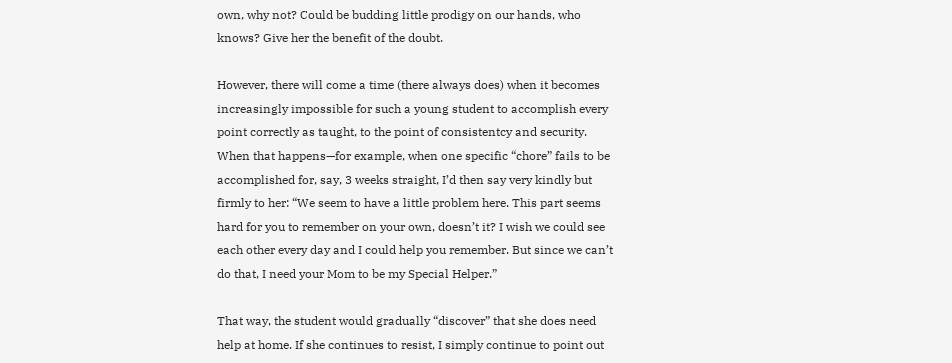own, why not? Could be budding little prodigy on our hands, who knows? Give her the benefit of the doubt.

However, there will come a time (there always does) when it becomes increasingly impossible for such a young student to accomplish every point correctly as taught, to the point of consistentcy and security. When that happens—for example, when one specific “chore” fails to be accomplished for, say, 3 weeks straight, I’d then say very kindly but firmly to her: “We seem to have a little problem here. This part seems hard for you to remember on your own, doesn’t it? I wish we could see each other every day and I could help you remember. But since we can’t do that, I need your Mom to be my Special Helper.”

That way, the student would gradually “discover” that she does need help at home. If she continues to resist, I simply continue to point out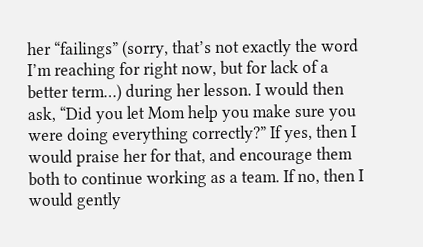her “failings” (sorry, that’s not exactly the word I’m reaching for right now, but for lack of a better term…) during her lesson. I would then ask, “Did you let Mom help you make sure you were doing everything correctly?” If yes, then I would praise her for that, and encourage them both to continue working as a team. If no, then I would gently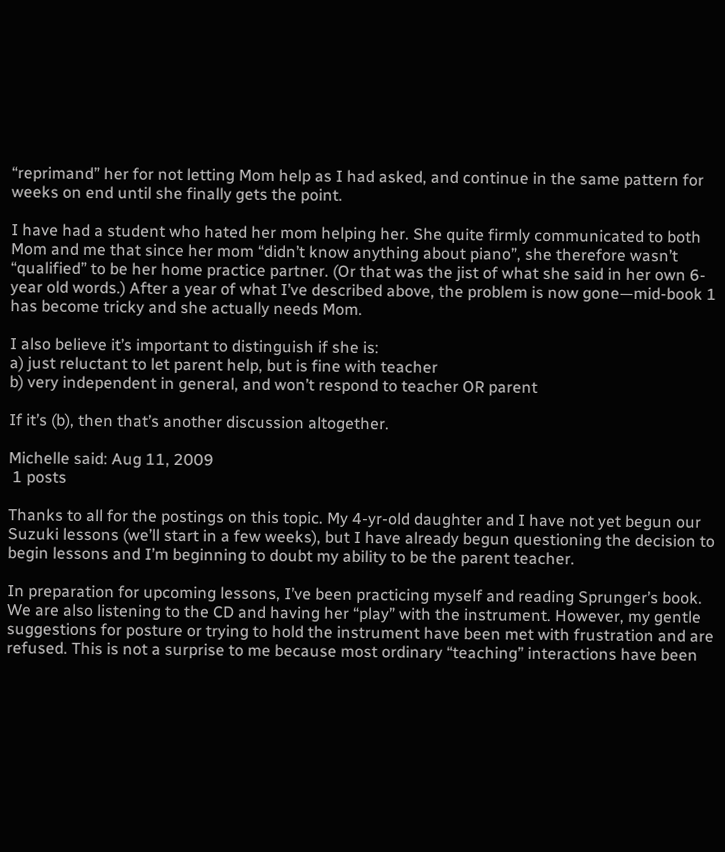“reprimand” her for not letting Mom help as I had asked, and continue in the same pattern for weeks on end until she finally gets the point.

I have had a student who hated her mom helping her. She quite firmly communicated to both Mom and me that since her mom “didn’t know anything about piano”, she therefore wasn’t “qualified” to be her home practice partner. (Or that was the jist of what she said in her own 6-year old words.) After a year of what I’ve described above, the problem is now gone—mid-book 1 has become tricky and she actually needs Mom.

I also believe it’s important to distinguish if she is:
a) just reluctant to let parent help, but is fine with teacher
b) very independent in general, and won’t respond to teacher OR parent

If it’s (b), then that’s another discussion altogether.

Michelle said: Aug 11, 2009
 1 posts

Thanks to all for the postings on this topic. My 4-yr-old daughter and I have not yet begun our Suzuki lessons (we’ll start in a few weeks), but I have already begun questioning the decision to begin lessons and I’m beginning to doubt my ability to be the parent teacher.

In preparation for upcoming lessons, I’ve been practicing myself and reading Sprunger’s book. We are also listening to the CD and having her “play” with the instrument. However, my gentle suggestions for posture or trying to hold the instrument have been met with frustration and are refused. This is not a surprise to me because most ordinary “teaching” interactions have been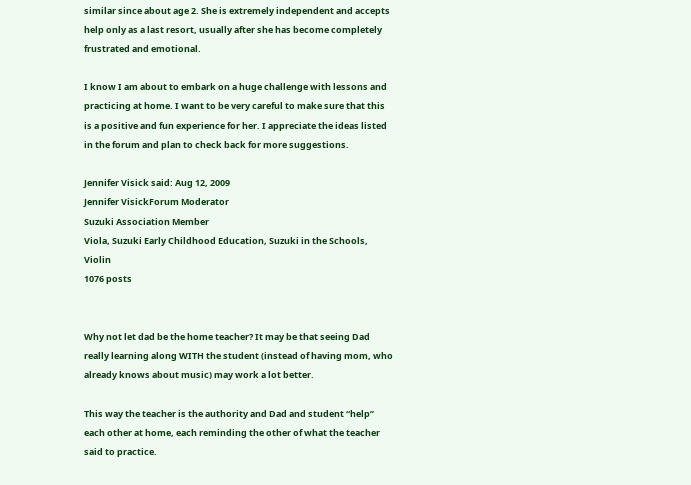similar since about age 2. She is extremely independent and accepts help only as a last resort, usually after she has become completely frustrated and emotional.

I know I am about to embark on a huge challenge with lessons and practicing at home. I want to be very careful to make sure that this is a positive and fun experience for her. I appreciate the ideas listed in the forum and plan to check back for more suggestions.

Jennifer Visick said: Aug 12, 2009
Jennifer VisickForum Moderator
Suzuki Association Member
Viola, Suzuki Early Childhood Education, Suzuki in the Schools, Violin
1076 posts


Why not let dad be the home teacher? It may be that seeing Dad really learning along WITH the student (instead of having mom, who already knows about music) may work a lot better.

This way the teacher is the authority and Dad and student “help” each other at home, each reminding the other of what the teacher said to practice.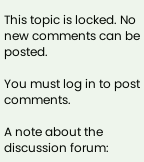This topic is locked. No new comments can be posted.

You must log in to post comments.

A note about the discussion forum: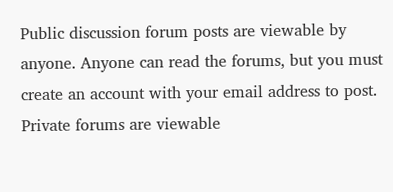Public discussion forum posts are viewable by anyone. Anyone can read the forums, but you must create an account with your email address to post. Private forums are viewable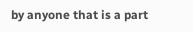by anyone that is a part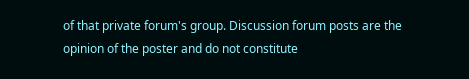of that private forum's group. Discussion forum posts are the opinion of the poster and do not constitute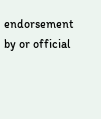endorsement by or official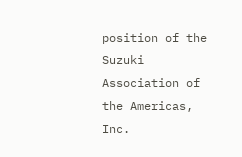position of the Suzuki Association of the Americas, Inc.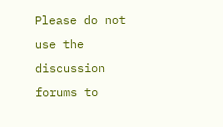Please do not use the discussion forums to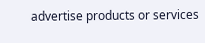advertise products or services